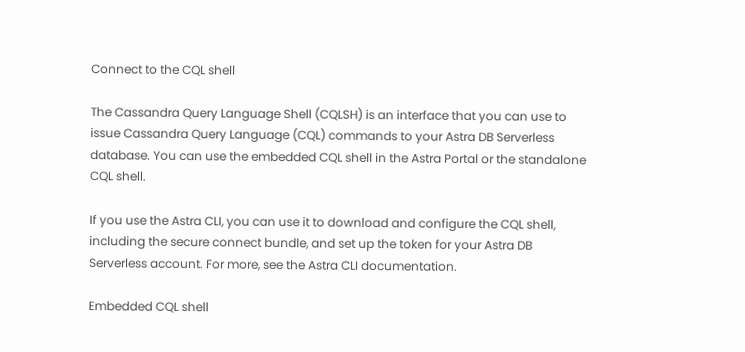Connect to the CQL shell

The Cassandra Query Language Shell (CQLSH) is an interface that you can use to issue Cassandra Query Language (CQL) commands to your Astra DB Serverless database. You can use the embedded CQL shell in the Astra Portal or the standalone CQL shell.

If you use the Astra CLI, you can use it to download and configure the CQL shell, including the secure connect bundle, and set up the token for your Astra DB Serverless account. For more, see the Astra CLI documentation.

Embedded CQL shell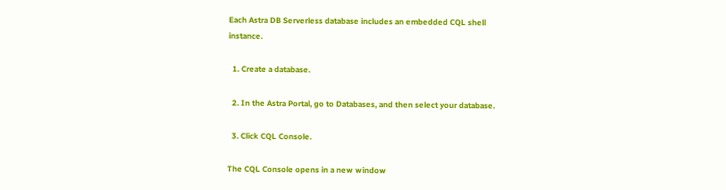Each Astra DB Serverless database includes an embedded CQL shell instance.

  1. Create a database.

  2. In the Astra Portal, go to Databases, and then select your database.

  3. Click CQL Console.

The CQL Console opens in a new window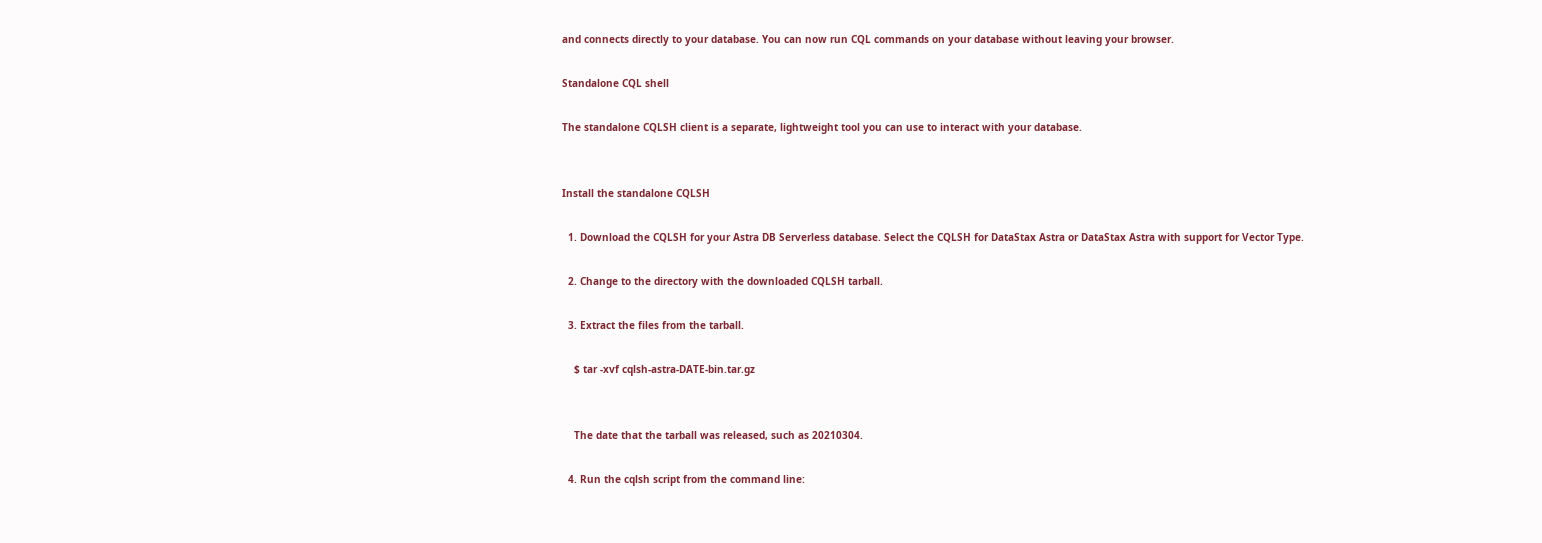and connects directly to your database. You can now run CQL commands on your database without leaving your browser.

Standalone CQL shell

The standalone CQLSH client is a separate, lightweight tool you can use to interact with your database.


Install the standalone CQLSH

  1. Download the CQLSH for your Astra DB Serverless database. Select the CQLSH for DataStax Astra or DataStax Astra with support for Vector Type.

  2. Change to the directory with the downloaded CQLSH tarball.

  3. Extract the files from the tarball.

    $ tar -xvf cqlsh-astra-DATE-bin.tar.gz


    The date that the tarball was released, such as 20210304.

  4. Run the cqlsh script from the command line: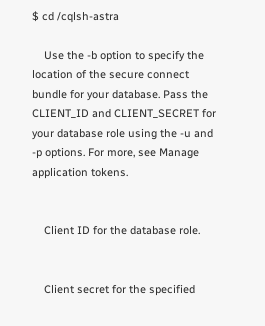$ cd /cqlsh-astra

    Use the -b option to specify the location of the secure connect bundle for your database. Pass the CLIENT_ID and CLIENT_SECRET for your database role using the -u and -p options. For more, see Manage application tokens.


    Client ID for the database role.


    Client secret for the specified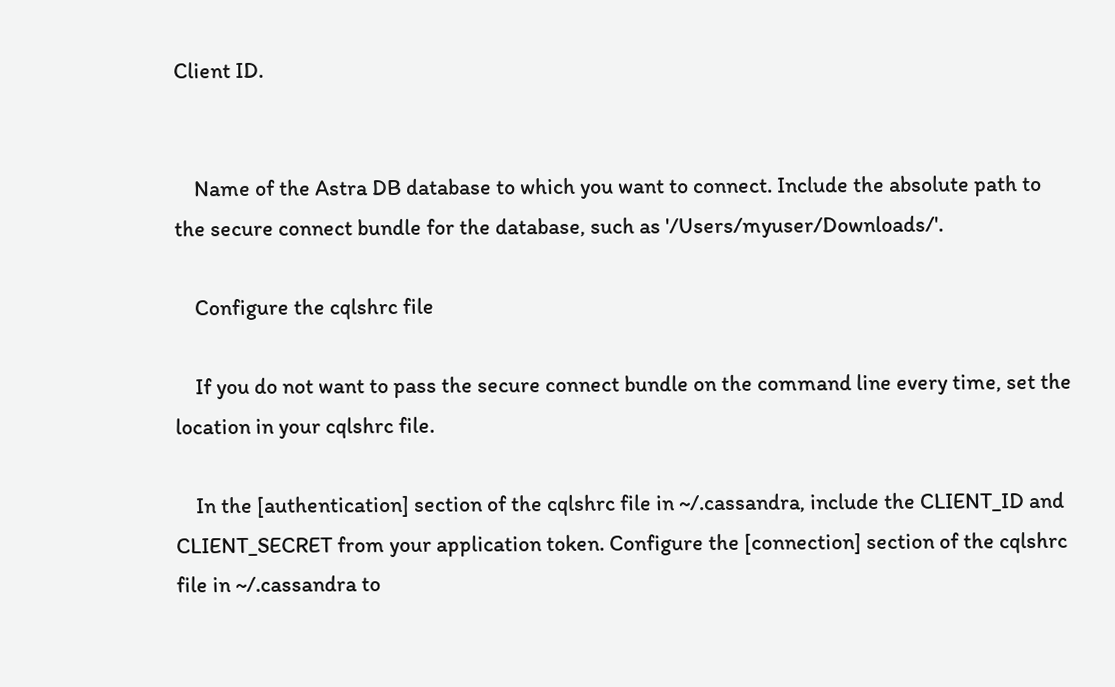Client ID.


    Name of the Astra DB database to which you want to connect. Include the absolute path to the secure connect bundle for the database, such as '/Users/myuser/Downloads/'.

    Configure the cqlshrc file

    If you do not want to pass the secure connect bundle on the command line every time, set the location in your cqlshrc file.

    In the [authentication] section of the cqlshrc file in ~/.cassandra, include the CLIENT_ID and CLIENT_SECRET from your application token. Configure the [connection] section of the cqlshrc file in ~/.cassandra to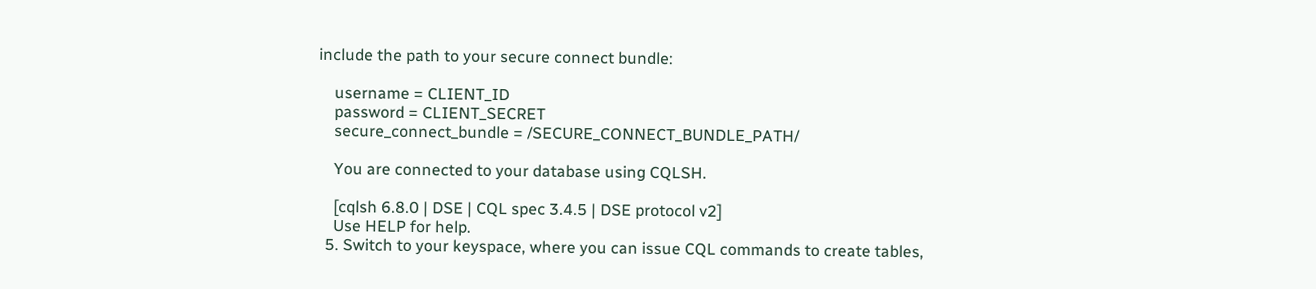include the path to your secure connect bundle:

    username = CLIENT_ID
    password = CLIENT_SECRET
    secure_connect_bundle = /SECURE_CONNECT_BUNDLE_PATH/

    You are connected to your database using CQLSH.

    [cqlsh 6.8.0 | DSE | CQL spec 3.4.5 | DSE protocol v2]
    Use HELP for help.
  5. Switch to your keyspace, where you can issue CQL commands to create tables,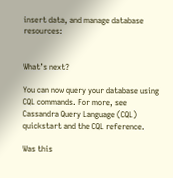insert data, and manage database resources:


What’s next?

You can now query your database using CQL commands. For more, see Cassandra Query Language (CQL) quickstart and the CQL reference.

Was this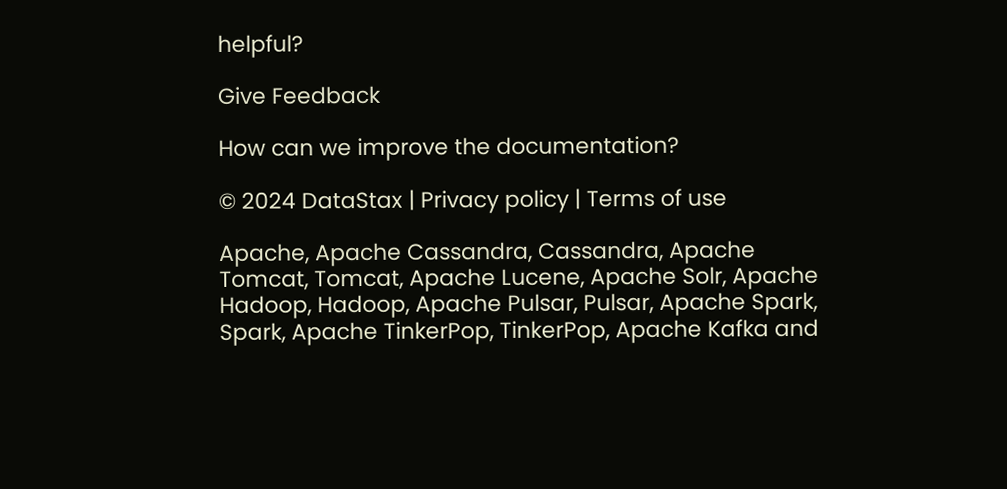helpful?

Give Feedback

How can we improve the documentation?

© 2024 DataStax | Privacy policy | Terms of use

Apache, Apache Cassandra, Cassandra, Apache Tomcat, Tomcat, Apache Lucene, Apache Solr, Apache Hadoop, Hadoop, Apache Pulsar, Pulsar, Apache Spark, Spark, Apache TinkerPop, TinkerPop, Apache Kafka and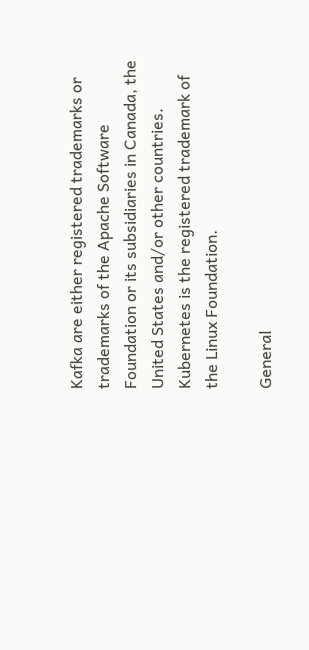Kafka are either registered trademarks or trademarks of the Apache Software Foundation or its subsidiaries in Canada, the United States and/or other countries. Kubernetes is the registered trademark of the Linux Foundation.

General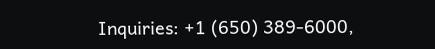Inquiries: +1 (650) 389-6000,